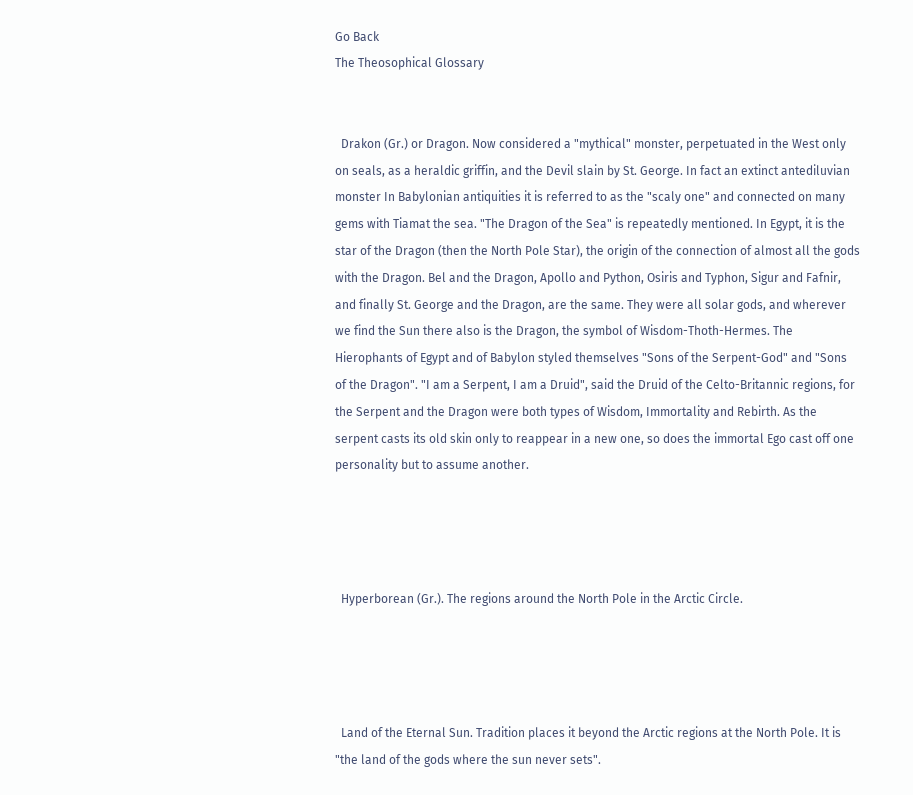Go Back
The Theosophical Glossary


  Drakon (Gr.) or Dragon. Now considered a "mythical" monster, perpetuated in the West only on seals, as a heraldic griffin, and the Devil slain by St. George. In fact an extinct antediluvian monster In Babylonian antiquities it is referred to as the "scaly one" and connected on many gems with Tiamat the sea. "The Dragon of the Sea" is repeatedly mentioned. In Egypt, it is the star of the Dragon (then the North Pole Star), the origin of the connection of almost all the gods with the Dragon. Bel and the Dragon, Apollo and Python, Osiris and Typhon, Sigur and Fafnir, and finally St. George and the Dragon, are the same. They were all solar gods, and wherever we find the Sun there also is the Dragon, the symbol of Wisdom-Thoth-Hermes. The Hierophants of Egypt and of Babylon styled themselves "Sons of the Serpent-God" and "Sons of the Dragon". "I am a Serpent, I am a Druid", said the Druid of the Celto-Britannic regions, for the Serpent and the Dragon were both types of Wisdom, Immortality and Rebirth. As the serpent casts its old skin only to reappear in a new one, so does the immortal Ego cast off one personality but to assume another.




  Hyperborean (Gr.). The regions around the North Pole in the Arctic Circle.




  Land of the Eternal Sun. Tradition places it beyond the Arctic regions at the North Pole. It is "the land of the gods where the sun never sets".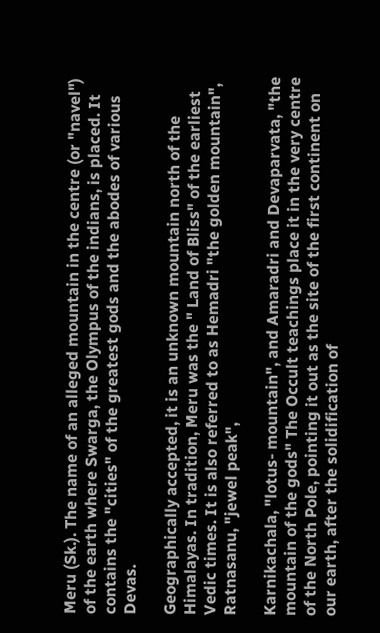Meru (Sk.). The name of an alleged mountain in the centre (or "navel") of the earth where Swarga, the Olympus of the indians, is placed. It contains the "cities" of the greatest gods and the abodes of various Devas.

Geographically accepted, it is an unknown mountain north of the Himalayas. In tradition, Meru was the " Land of Bliss" of the earliest Vedic times. It is also referred to as Hemadri "the golden mountain", Ratnasanu, "jewel peak",

Karnikachala, "lotus- mountain", and Amaradri and Devaparvata, "the mountain of the gods" The Occult teachings place it in the very centre of the North Pole, pointing it out as the site of the first continent on our earth, after the solidification of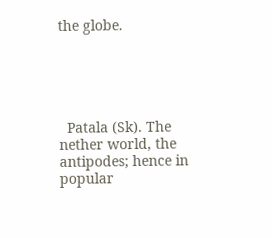the globe.





  Patala (Sk). The nether world, the antipodes; hence in popular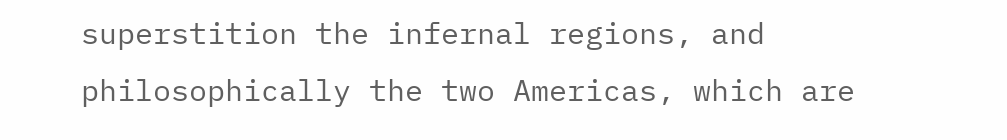superstition the infernal regions, and philosophically the two Americas, which are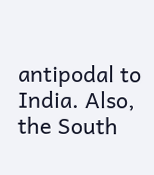antipodal to India. Also, the South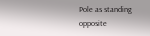Pole as standing opposite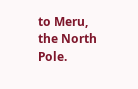to Meru, the North Pole.